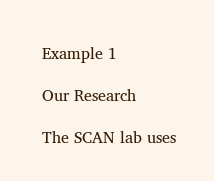Example 1

Our Research

The SCAN lab uses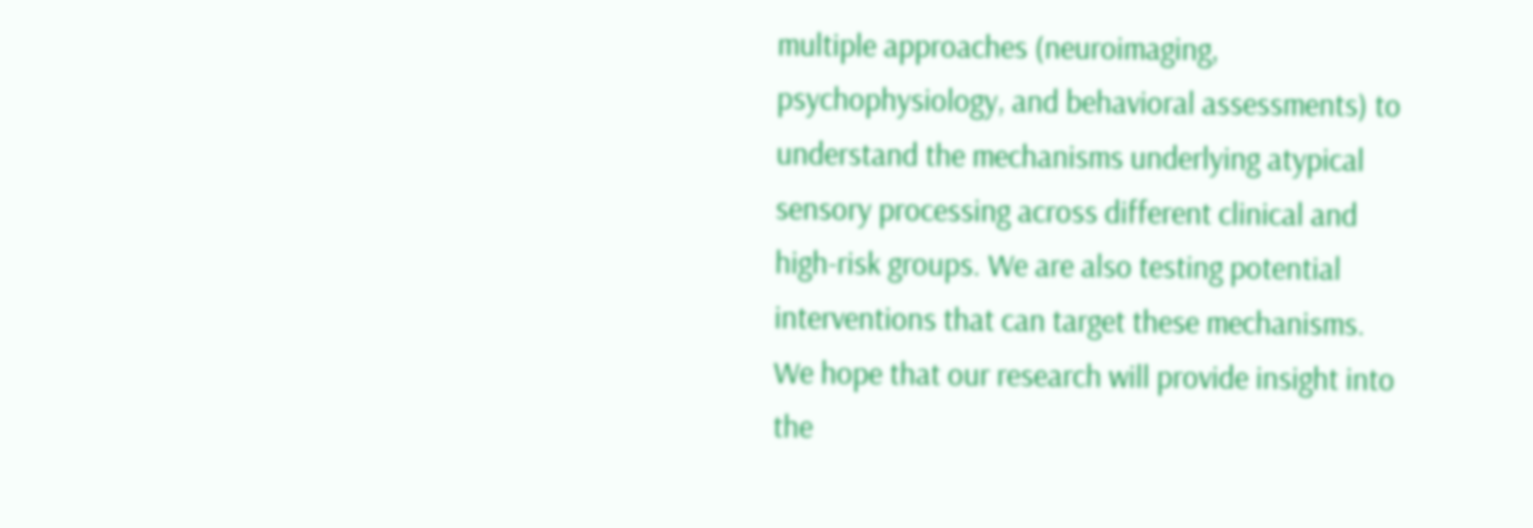multiple approaches (neuroimaging, psychophysiology, and behavioral assessments) to understand the mechanisms underlying atypical sensory processing across different clinical and high-risk groups. We are also testing potential interventions that can target these mechanisms. We hope that our research will provide insight into the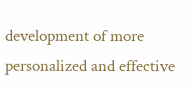development of more personalized and effective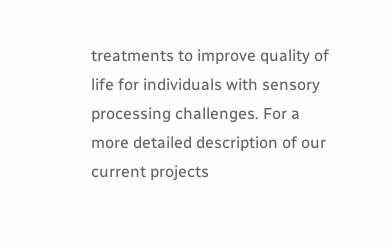treatments to improve quality of life for individuals with sensory processing challenges. For a more detailed description of our current projects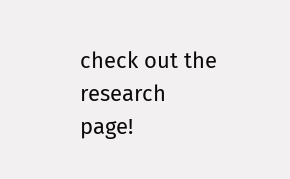check out the research page!